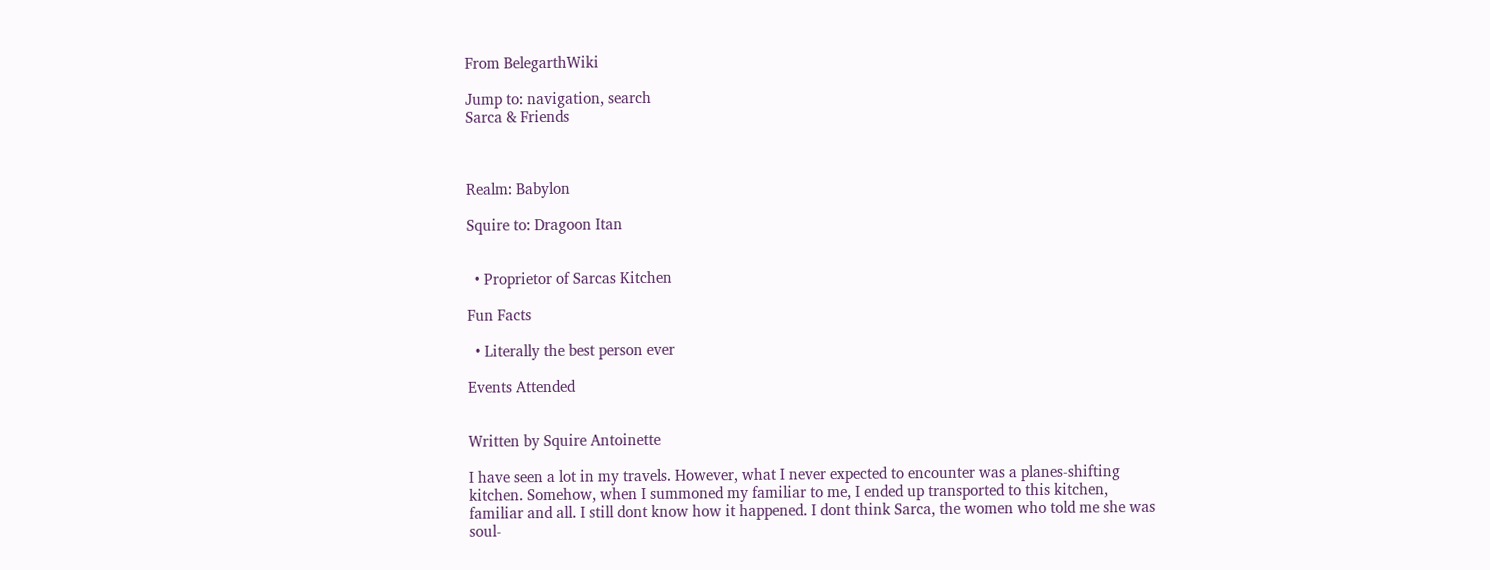From BelegarthWiki

Jump to: navigation, search
Sarca & Friends



Realm: Babylon

Squire to: Dragoon Itan


  • Proprietor of Sarcas Kitchen

Fun Facts

  • Literally the best person ever

Events Attended


Written by Squire Antoinette

I have seen a lot in my travels. However, what I never expected to encounter was a planes-shifting kitchen. Somehow, when I summoned my familiar to me, I ended up transported to this kitchen, familiar and all. I still dont know how it happened. I dont think Sarca, the women who told me she was soul-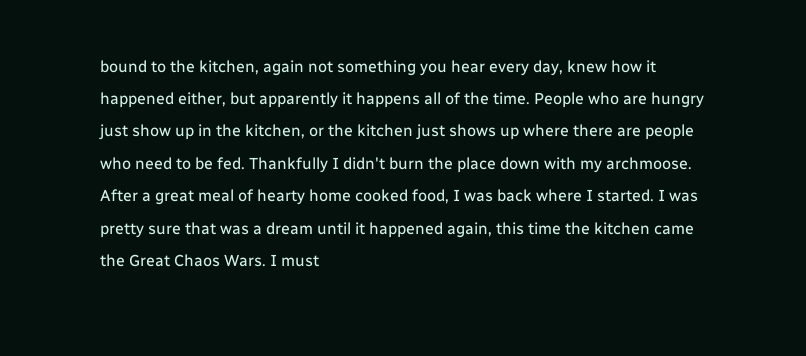bound to the kitchen, again not something you hear every day, knew how it happened either, but apparently it happens all of the time. People who are hungry just show up in the kitchen, or the kitchen just shows up where there are people who need to be fed. Thankfully I didn't burn the place down with my archmoose. After a great meal of hearty home cooked food, I was back where I started. I was pretty sure that was a dream until it happened again, this time the kitchen came the Great Chaos Wars. I must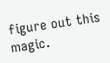figure out this magic.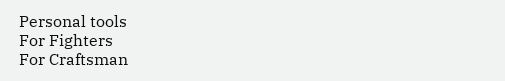Personal tools
For Fighters
For Craftsman